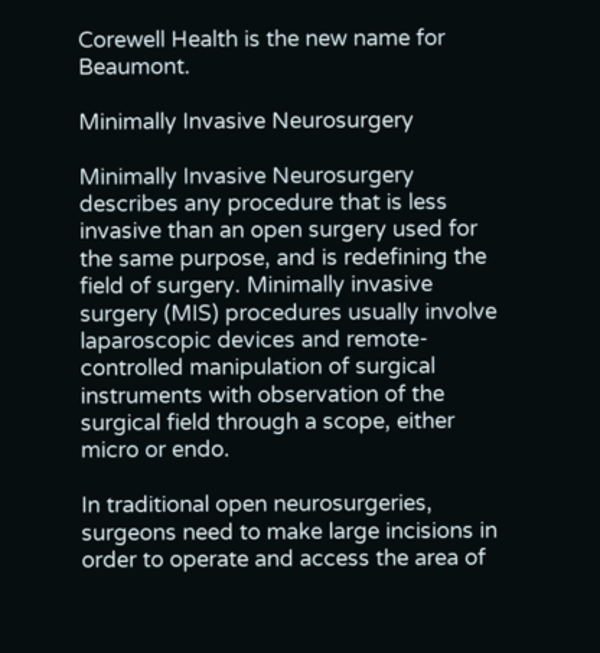Corewell Health is the new name for Beaumont.

Minimally Invasive Neurosurgery

Minimally Invasive Neurosurgery describes any procedure that is less invasive than an open surgery used for the same purpose, and is redefining the field of surgery. Minimally invasive surgery (MIS) procedures usually involve laparoscopic devices and remote-controlled manipulation of surgical instruments with observation of the surgical field through a scope, either micro or endo.

In traditional open neurosurgeries, surgeons need to make large incisions in order to operate and access the area of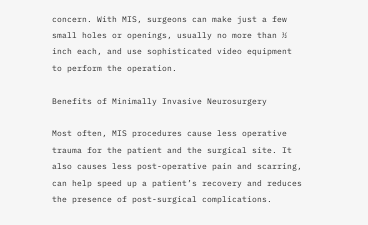concern. With MIS, surgeons can make just a few small holes or openings, usually no more than ½ inch each, and use sophisticated video equipment to perform the operation.

Benefits of Minimally Invasive Neurosurgery

Most often, MIS procedures cause less operative trauma for the patient and the surgical site. It also causes less post-operative pain and scarring, can help speed up a patient’s recovery and reduces the presence of post-surgical complications.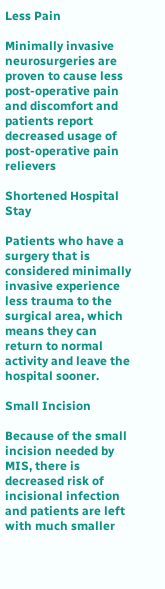Less Pain

Minimally invasive neurosurgeries are proven to cause less post-operative pain and discomfort and patients report decreased usage of post-operative pain relievers

Shortened Hospital Stay

Patients who have a surgery that is considered minimally invasive experience less trauma to the surgical area, which means they can return to normal activity and leave the hospital sooner.

Small Incision

Because of the small incision needed by MIS, there is decreased risk of incisional infection and patients are left with much smaller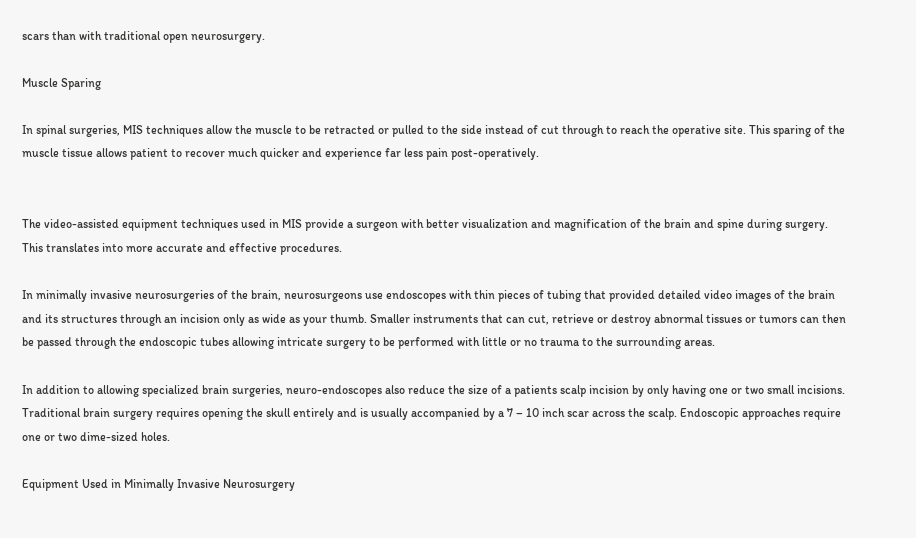scars than with traditional open neurosurgery.

Muscle Sparing

In spinal surgeries, MIS techniques allow the muscle to be retracted or pulled to the side instead of cut through to reach the operative site. This sparing of the muscle tissue allows patient to recover much quicker and experience far less pain post-operatively.


The video-assisted equipment techniques used in MIS provide a surgeon with better visualization and magnification of the brain and spine during surgery. This translates into more accurate and effective procedures.

In minimally invasive neurosurgeries of the brain, neurosurgeons use endoscopes with thin pieces of tubing that provided detailed video images of the brain and its structures through an incision only as wide as your thumb. Smaller instruments that can cut, retrieve or destroy abnormal tissues or tumors can then be passed through the endoscopic tubes allowing intricate surgery to be performed with little or no trauma to the surrounding areas.

In addition to allowing specialized brain surgeries, neuro-endoscopes also reduce the size of a patients scalp incision by only having one or two small incisions. Traditional brain surgery requires opening the skull entirely and is usually accompanied by a 7 – 10 inch scar across the scalp. Endoscopic approaches require one or two dime-sized holes.

Equipment Used in Minimally Invasive Neurosurgery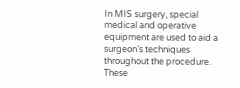In MIS surgery, special medical and operative equipment are used to aid a surgeon’s techniques throughout the procedure. These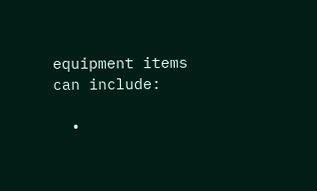equipment items can include:

  •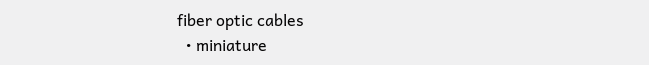fiber optic cables
  • miniature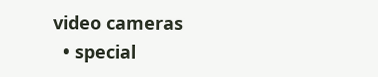video cameras
  • special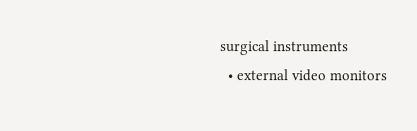surgical instruments
  • external video monitors